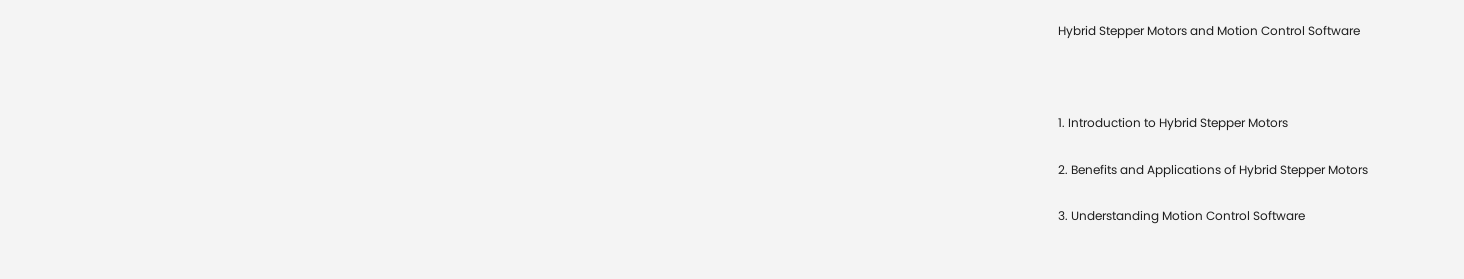Hybrid Stepper Motors and Motion Control Software



1. Introduction to Hybrid Stepper Motors

2. Benefits and Applications of Hybrid Stepper Motors

3. Understanding Motion Control Software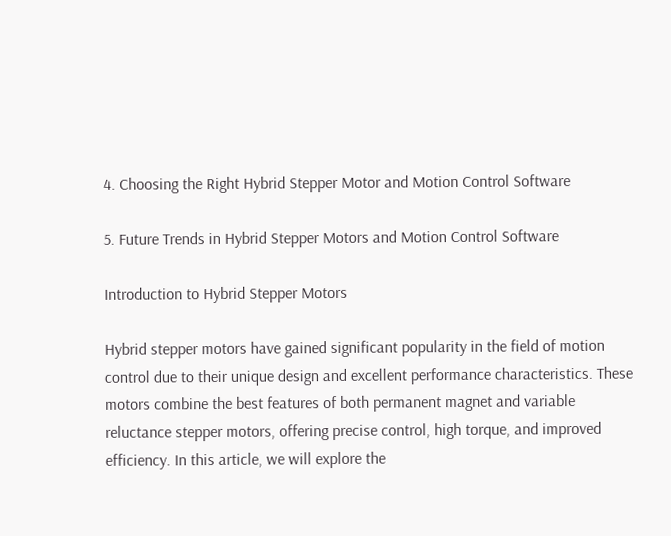4. Choosing the Right Hybrid Stepper Motor and Motion Control Software

5. Future Trends in Hybrid Stepper Motors and Motion Control Software

Introduction to Hybrid Stepper Motors

Hybrid stepper motors have gained significant popularity in the field of motion control due to their unique design and excellent performance characteristics. These motors combine the best features of both permanent magnet and variable reluctance stepper motors, offering precise control, high torque, and improved efficiency. In this article, we will explore the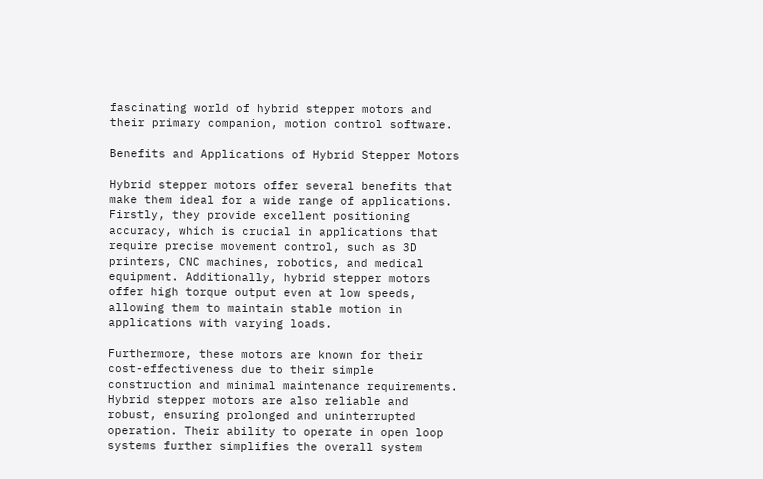fascinating world of hybrid stepper motors and their primary companion, motion control software.

Benefits and Applications of Hybrid Stepper Motors

Hybrid stepper motors offer several benefits that make them ideal for a wide range of applications. Firstly, they provide excellent positioning accuracy, which is crucial in applications that require precise movement control, such as 3D printers, CNC machines, robotics, and medical equipment. Additionally, hybrid stepper motors offer high torque output even at low speeds, allowing them to maintain stable motion in applications with varying loads.

Furthermore, these motors are known for their cost-effectiveness due to their simple construction and minimal maintenance requirements. Hybrid stepper motors are also reliable and robust, ensuring prolonged and uninterrupted operation. Their ability to operate in open loop systems further simplifies the overall system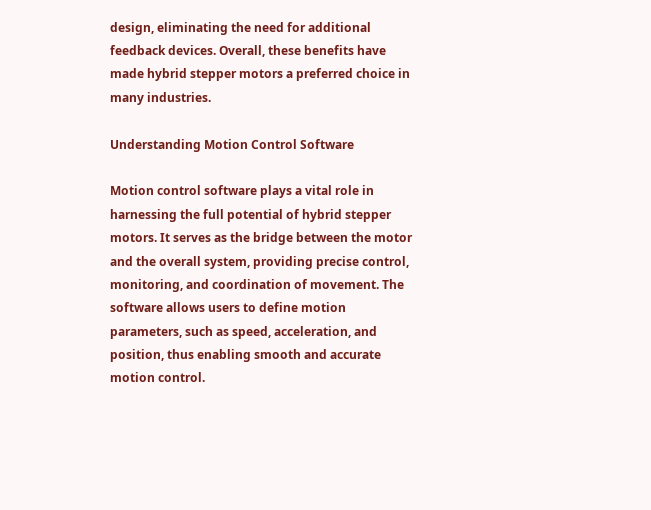design, eliminating the need for additional feedback devices. Overall, these benefits have made hybrid stepper motors a preferred choice in many industries.

Understanding Motion Control Software

Motion control software plays a vital role in harnessing the full potential of hybrid stepper motors. It serves as the bridge between the motor and the overall system, providing precise control, monitoring, and coordination of movement. The software allows users to define motion parameters, such as speed, acceleration, and position, thus enabling smooth and accurate motion control.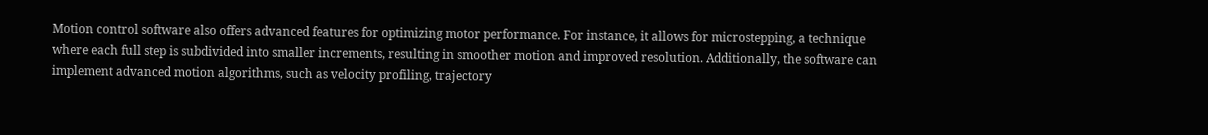Motion control software also offers advanced features for optimizing motor performance. For instance, it allows for microstepping, a technique where each full step is subdivided into smaller increments, resulting in smoother motion and improved resolution. Additionally, the software can implement advanced motion algorithms, such as velocity profiling, trajectory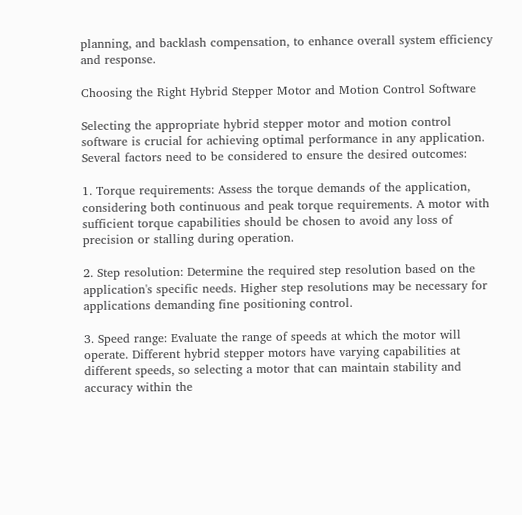planning, and backlash compensation, to enhance overall system efficiency and response.

Choosing the Right Hybrid Stepper Motor and Motion Control Software

Selecting the appropriate hybrid stepper motor and motion control software is crucial for achieving optimal performance in any application. Several factors need to be considered to ensure the desired outcomes:

1. Torque requirements: Assess the torque demands of the application, considering both continuous and peak torque requirements. A motor with sufficient torque capabilities should be chosen to avoid any loss of precision or stalling during operation.

2. Step resolution: Determine the required step resolution based on the application's specific needs. Higher step resolutions may be necessary for applications demanding fine positioning control.

3. Speed range: Evaluate the range of speeds at which the motor will operate. Different hybrid stepper motors have varying capabilities at different speeds, so selecting a motor that can maintain stability and accuracy within the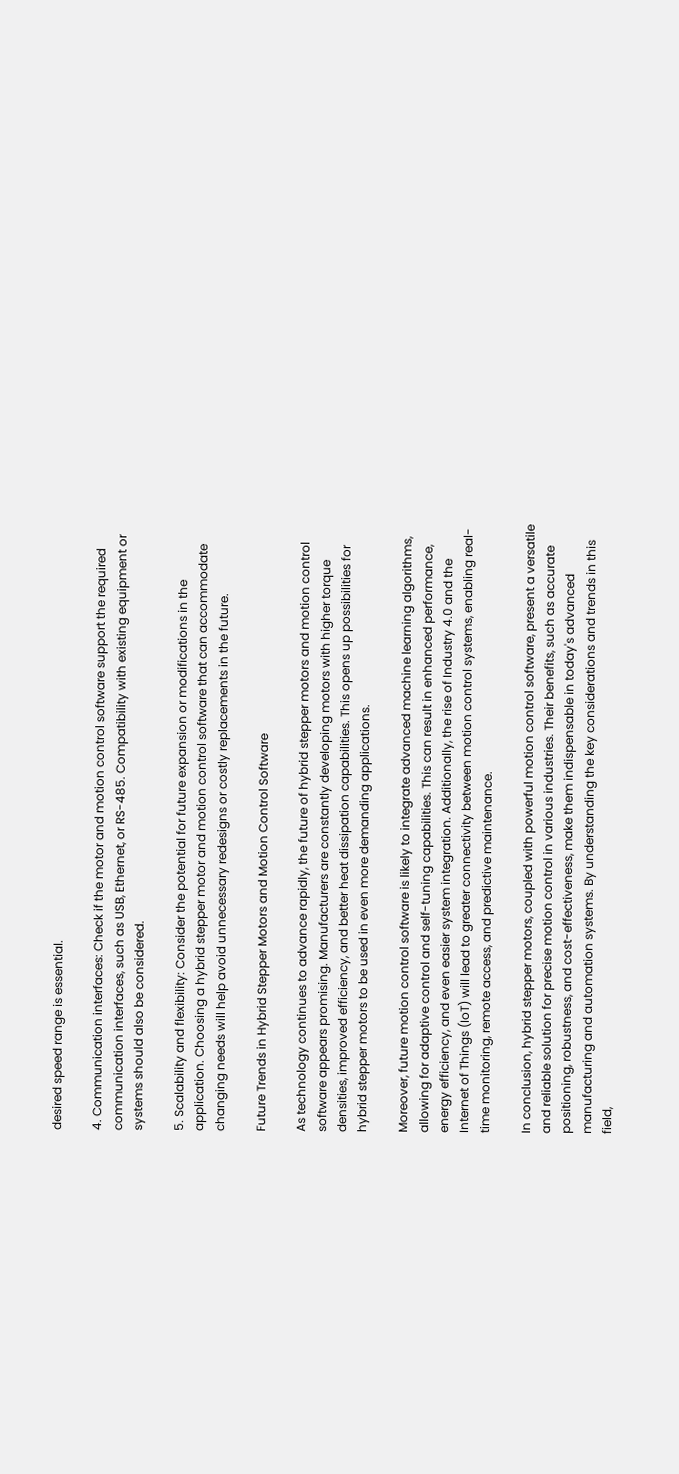desired speed range is essential.

4. Communication interfaces: Check if the motor and motion control software support the required communication interfaces, such as USB, Ethernet, or RS-485. Compatibility with existing equipment or systems should also be considered.

5. Scalability and flexibility: Consider the potential for future expansion or modifications in the application. Choosing a hybrid stepper motor and motion control software that can accommodate changing needs will help avoid unnecessary redesigns or costly replacements in the future.

Future Trends in Hybrid Stepper Motors and Motion Control Software

As technology continues to advance rapidly, the future of hybrid stepper motors and motion control software appears promising. Manufacturers are constantly developing motors with higher torque densities, improved efficiency, and better heat dissipation capabilities. This opens up possibilities for hybrid stepper motors to be used in even more demanding applications.

Moreover, future motion control software is likely to integrate advanced machine learning algorithms, allowing for adaptive control and self-tuning capabilities. This can result in enhanced performance, energy efficiency, and even easier system integration. Additionally, the rise of Industry 4.0 and the Internet of Things (IoT) will lead to greater connectivity between motion control systems, enabling real-time monitoring, remote access, and predictive maintenance.

In conclusion, hybrid stepper motors, coupled with powerful motion control software, present a versatile and reliable solution for precise motion control in various industries. Their benefits, such as accurate positioning, robustness, and cost-effectiveness, make them indispensable in today's advanced manufacturing and automation systems. By understanding the key considerations and trends in this field,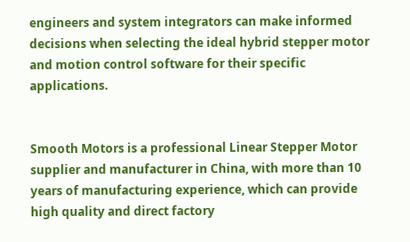engineers and system integrators can make informed decisions when selecting the ideal hybrid stepper motor and motion control software for their specific applications.


Smooth Motors is a professional Linear Stepper Motor supplier and manufacturer in China, with more than 10 years of manufacturing experience, which can provide high quality and direct factory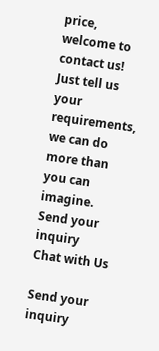price, welcome to contact us!
Just tell us your requirements, we can do more than you can imagine.
Send your inquiry
Chat with Us

Send your inquiry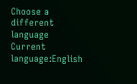Choose a different language
Current language:English